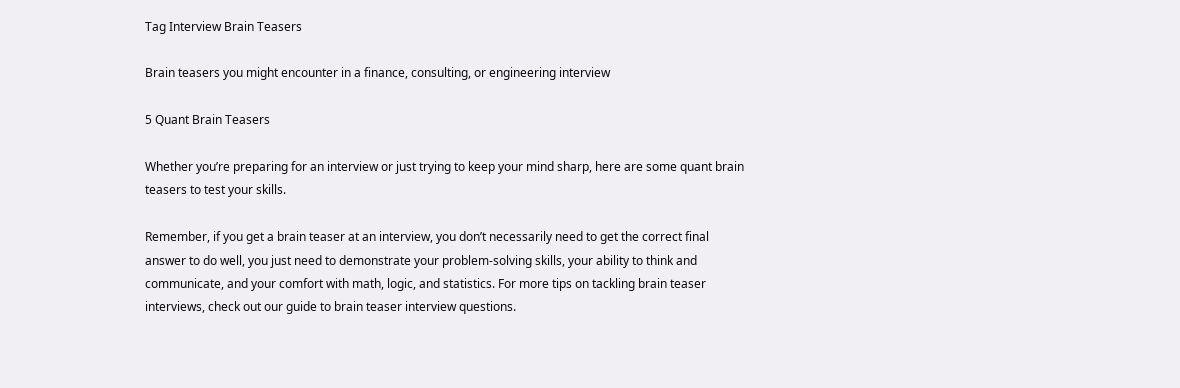Tag Interview Brain Teasers

Brain teasers you might encounter in a finance, consulting, or engineering interview

5 Quant Brain Teasers

Whether you’re preparing for an interview or just trying to keep your mind sharp, here are some quant brain teasers to test your skills.

Remember, if you get a brain teaser at an interview, you don’t necessarily need to get the correct final answer to do well, you just need to demonstrate your problem-solving skills, your ability to think and communicate, and your comfort with math, logic, and statistics. For more tips on tackling brain teaser interviews, check out our guide to brain teaser interview questions.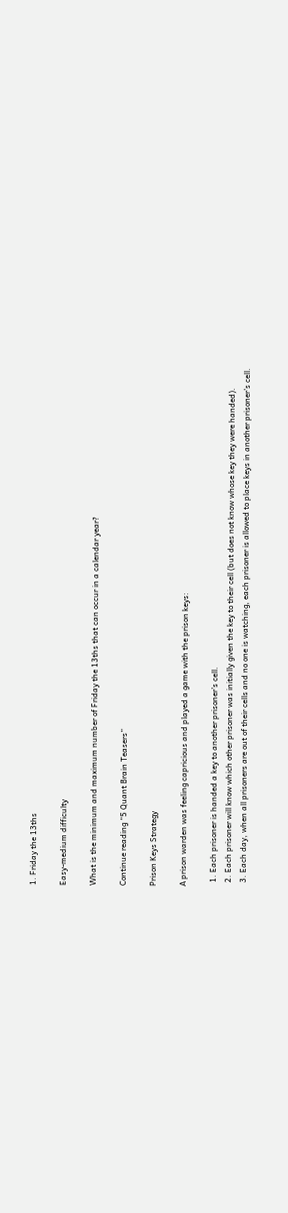1. Friday the 13ths

Easy-medium difficulty

What is the minimum and maximum number of Friday the 13ths that can occur in a calendar year?

Continue reading “5 Quant Brain Teasers”

Prison Keys Strategy

A prison warden was feeling capricious and played a game with the prison keys:

  1. Each prisoner is handed a key to another prisoner’s cell.
  2. Each prisoner will know which other prisoner was initially given the key to their cell (but does not know whose key they were handed).
  3. Each day, when all prisoners are out of their cells and no one is watching, each prisoner is allowed to place keys in another prisoner’s cell.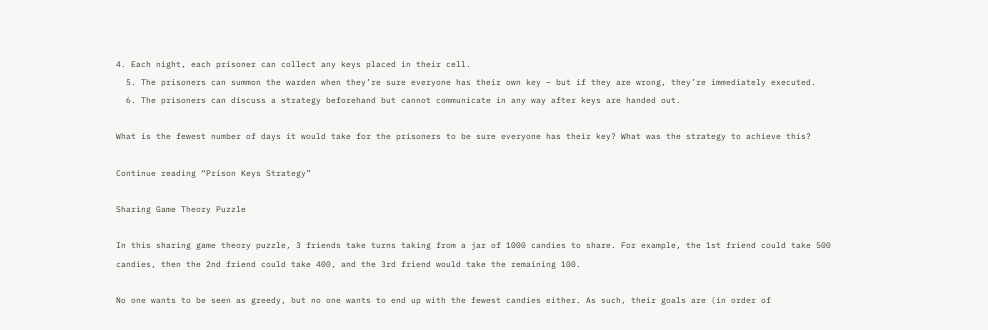4. Each night, each prisoner can collect any keys placed in their cell.
  5. The prisoners can summon the warden when they’re sure everyone has their own key – but if they are wrong, they’re immediately executed.
  6. The prisoners can discuss a strategy beforehand but cannot communicate in any way after keys are handed out.

What is the fewest number of days it would take for the prisoners to be sure everyone has their key? What was the strategy to achieve this?

Continue reading “Prison Keys Strategy”

Sharing Game Theory Puzzle

In this sharing game theory puzzle, 3 friends take turns taking from a jar of 1000 candies to share. For example, the 1st friend could take 500 candies, then the 2nd friend could take 400, and the 3rd friend would take the remaining 100.

No one wants to be seen as greedy, but no one wants to end up with the fewest candies either. As such, their goals are (in order of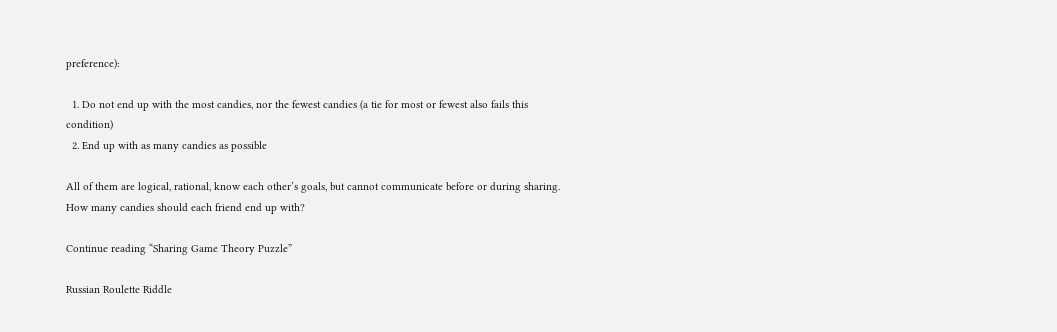preference):

  1. Do not end up with the most candies, nor the fewest candies (a tie for most or fewest also fails this condition)
  2. End up with as many candies as possible

All of them are logical, rational, know each other’s goals, but cannot communicate before or during sharing. How many candies should each friend end up with?

Continue reading “Sharing Game Theory Puzzle”

Russian Roulette Riddle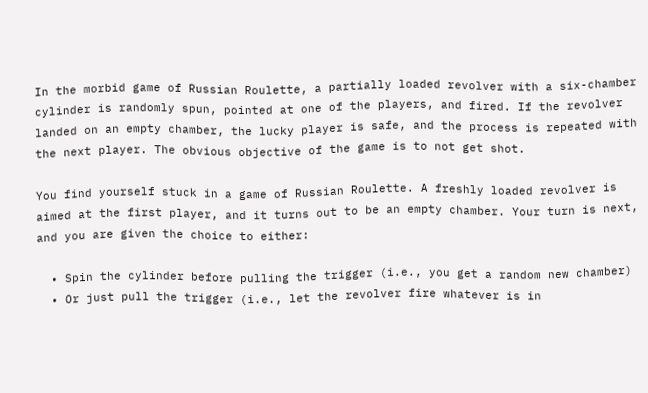In the morbid game of Russian Roulette, a partially loaded revolver with a six-chamber cylinder is randomly spun, pointed at one of the players, and fired. If the revolver landed on an empty chamber, the lucky player is safe, and the process is repeated with the next player. The obvious objective of the game is to not get shot.

You find yourself stuck in a game of Russian Roulette. A freshly loaded revolver is aimed at the first player, and it turns out to be an empty chamber. Your turn is next, and you are given the choice to either:

  • Spin the cylinder before pulling the trigger (i.e., you get a random new chamber)
  • Or just pull the trigger (i.e., let the revolver fire whatever is in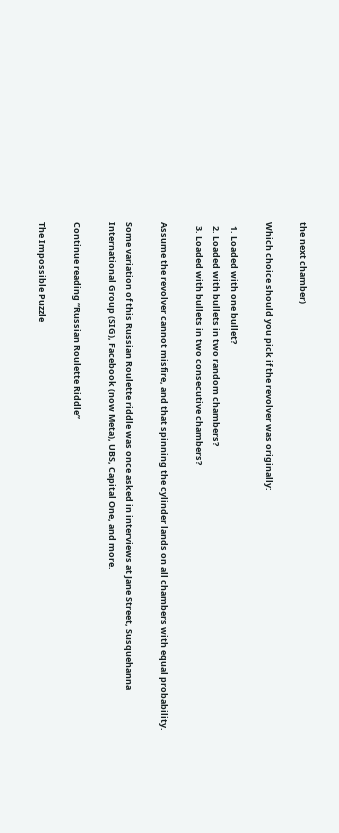the next chamber)

Which choice should you pick if the revolver was originally:

  1. Loaded with one bullet?
  2. Loaded with bullets in two random chambers?
  3. Loaded with bullets in two consecutive chambers?

Assume the revolver cannot misfire, and that spinning the cylinder lands on all chambers with equal probability.

Some variation of this Russian Roulette riddle was once asked in interviews at Jane Street, Susquehanna International Group (SIG), Facebook (now Meta), UBS, Capital One, and more.

Continue reading “Russian Roulette Riddle”

The Impossible Puzzle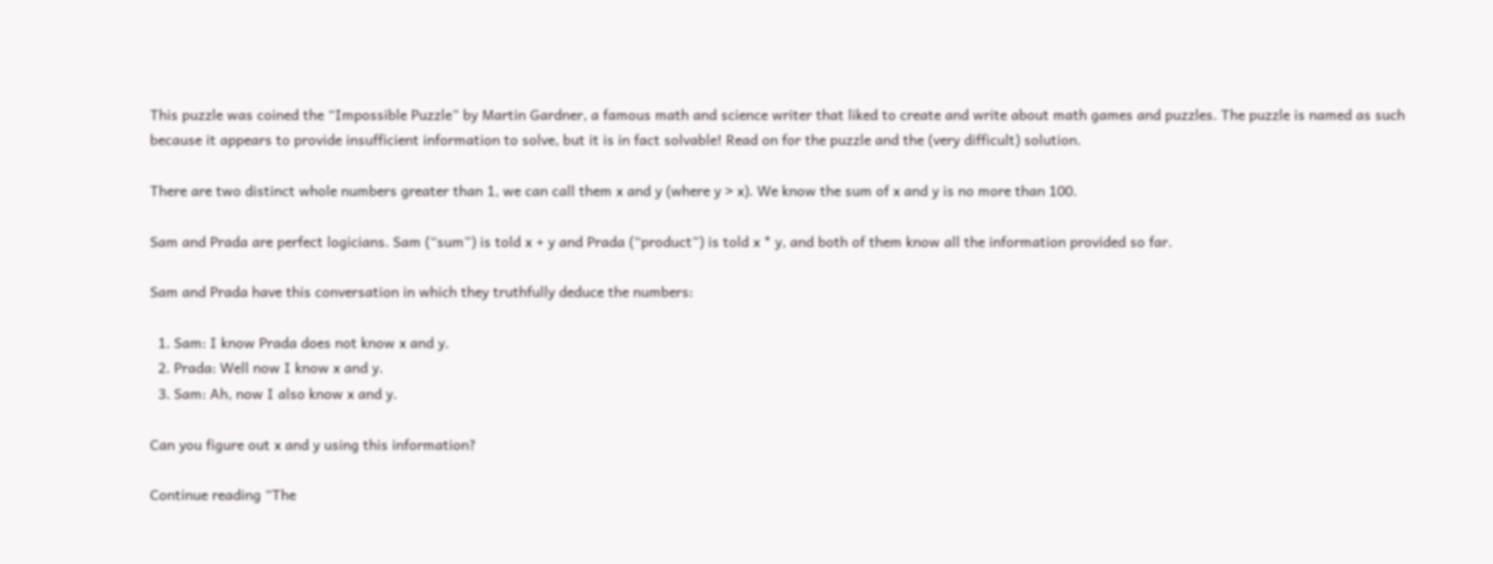This puzzle was coined the “Impossible Puzzle” by Martin Gardner, a famous math and science writer that liked to create and write about math games and puzzles. The puzzle is named as such because it appears to provide insufficient information to solve, but it is in fact solvable! Read on for the puzzle and the (very difficult) solution.

There are two distinct whole numbers greater than 1, we can call them x and y (where y > x). We know the sum of x and y is no more than 100.

Sam and Prada are perfect logicians. Sam (“sum”) is told x + y and Prada (“product”) is told x * y, and both of them know all the information provided so far.

Sam and Prada have this conversation in which they truthfully deduce the numbers:

  1. Sam: I know Prada does not know x and y.
  2. Prada: Well now I know x and y.
  3. Sam: Ah, now I also know x and y.

Can you figure out x and y using this information?

Continue reading “The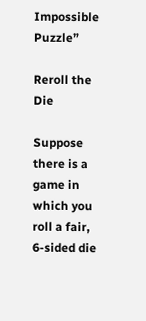Impossible Puzzle”

Reroll the Die

Suppose there is a game in which you roll a fair, 6-sided die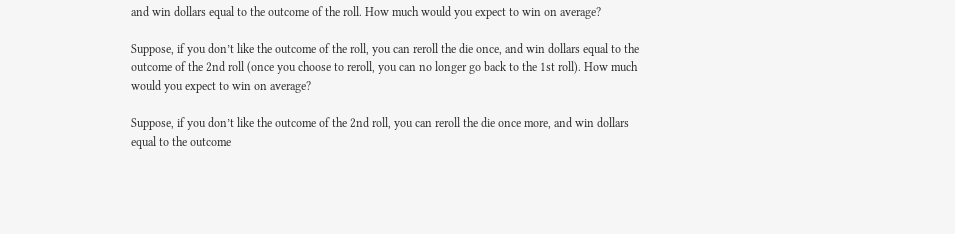and win dollars equal to the outcome of the roll. How much would you expect to win on average?

Suppose, if you don’t like the outcome of the roll, you can reroll the die once, and win dollars equal to the outcome of the 2nd roll (once you choose to reroll, you can no longer go back to the 1st roll). How much would you expect to win on average?

Suppose, if you don’t like the outcome of the 2nd roll, you can reroll the die once more, and win dollars equal to the outcome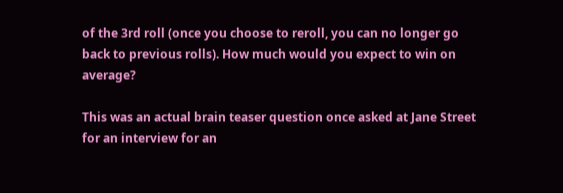of the 3rd roll (once you choose to reroll, you can no longer go back to previous rolls). How much would you expect to win on average?

This was an actual brain teaser question once asked at Jane Street for an interview for an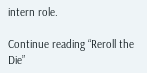intern role.

Continue reading “Reroll the Die”